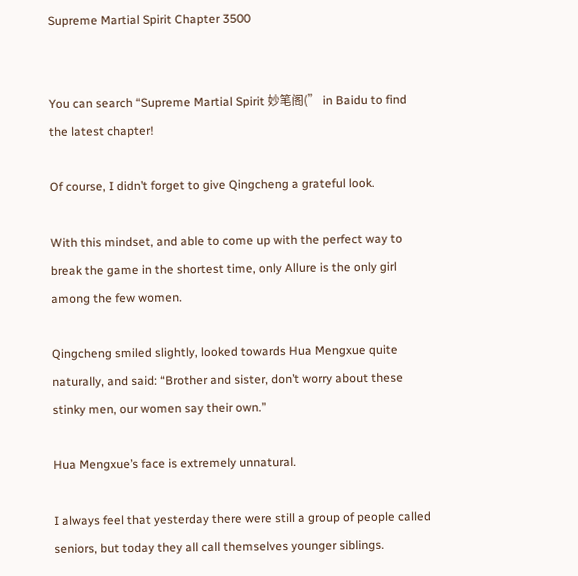Supreme Martial Spirit Chapter 3500


You can search “Supreme Martial Spirit 妙笔阁(” in Baidu to find the latest chapter!

Of course, I didn’t forget to give Qingcheng a grateful look.

With this mindset, and able to come up with the perfect way to break the game in the shortest time, only Allure is the only girl among the few women.

Qingcheng smiled slightly, looked towards Hua Mengxue quite naturally, and said: “Brother and sister, don’t worry about these stinky men, our women say their own.”

Hua Mengxue’s face is extremely unnatural.

I always feel that yesterday there were still a group of people called seniors, but today they all call themselves younger siblings.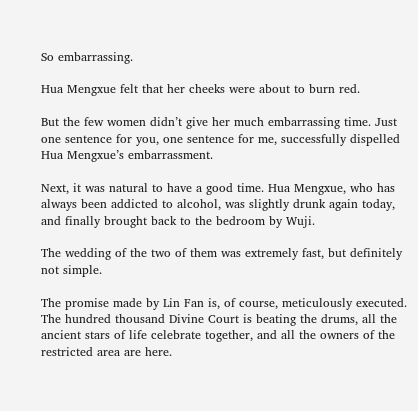So embarrassing.

Hua Mengxue felt that her cheeks were about to burn red.

But the few women didn’t give her much embarrassing time. Just one sentence for you, one sentence for me, successfully dispelled Hua Mengxue’s embarrassment.

Next, it was natural to have a good time. Hua Mengxue, who has always been addicted to alcohol, was slightly drunk again today, and finally brought back to the bedroom by Wuji.

The wedding of the two of them was extremely fast, but definitely not simple.

The promise made by Lin Fan is, of course, meticulously executed. The hundred thousand Divine Court is beating the drums, all the ancient stars of life celebrate together, and all the owners of the restricted area are here.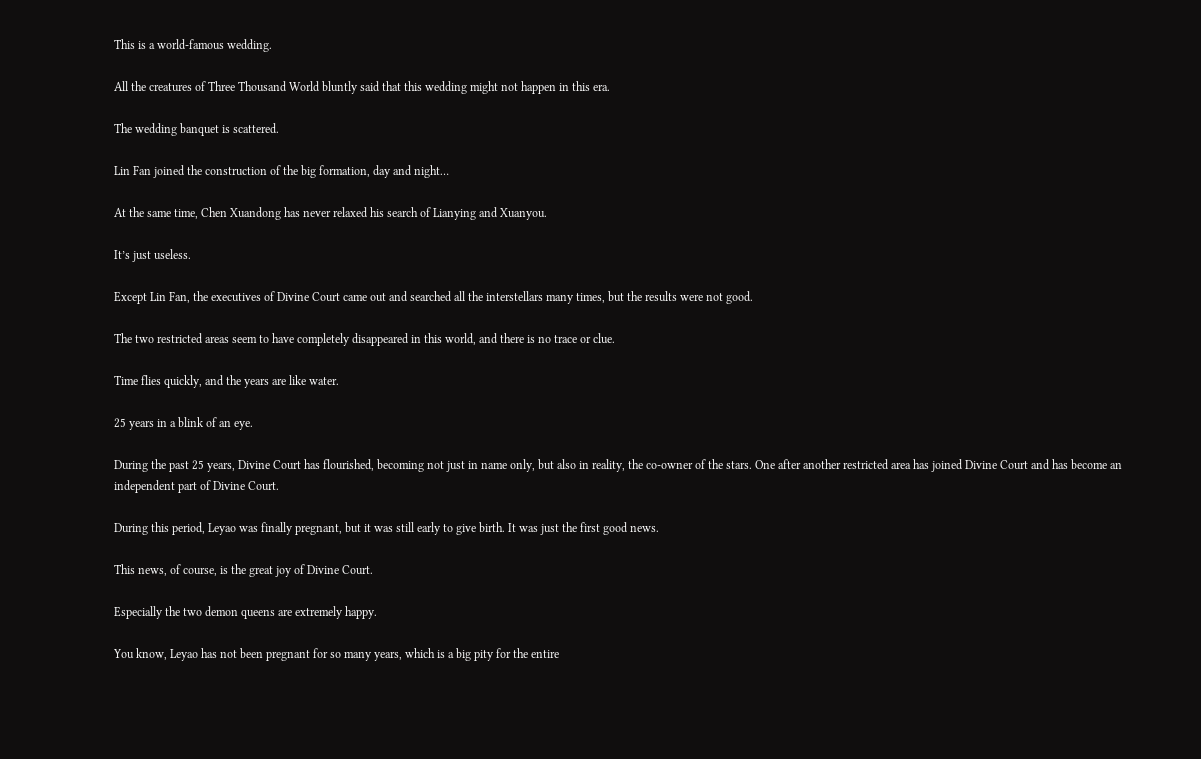This is a world-famous wedding.

All the creatures of Three Thousand World bluntly said that this wedding might not happen in this era.

The wedding banquet is scattered.

Lin Fan joined the construction of the big formation, day and night…

At the same time, Chen Xuandong has never relaxed his search of Lianying and Xuanyou.

It’s just useless.

Except Lin Fan, the executives of Divine Court came out and searched all the interstellars many times, but the results were not good.

The two restricted areas seem to have completely disappeared in this world, and there is no trace or clue.

Time flies quickly, and the years are like water.

25 years in a blink of an eye.

During the past 25 years, Divine Court has flourished, becoming not just in name only, but also in reality, the co-owner of the stars. One after another restricted area has joined Divine Court and has become an independent part of Divine Court.

During this period, Leyao was finally pregnant, but it was still early to give birth. It was just the first good news.

This news, of course, is the great joy of Divine Court.

Especially the two demon queens are extremely happy.

You know, Leyao has not been pregnant for so many years, which is a big pity for the entire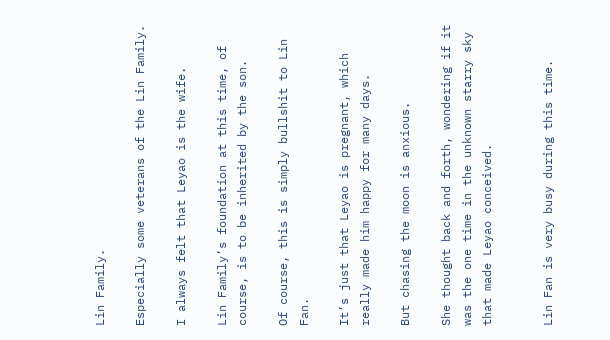Lin Family.

Especially some veterans of the Lin Family.

I always felt that Leyao is the wife.

Lin Family’s foundation at this time, of course, is to be inherited by the son.

Of course, this is simply bullshit to Lin Fan.

It’s just that Leyao is pregnant, which really made him happy for many days.

But chasing the moon is anxious.

She thought back and forth, wondering if it was the one time in the unknown starry sky that made Leyao conceived.


Lin Fan is very busy during this time.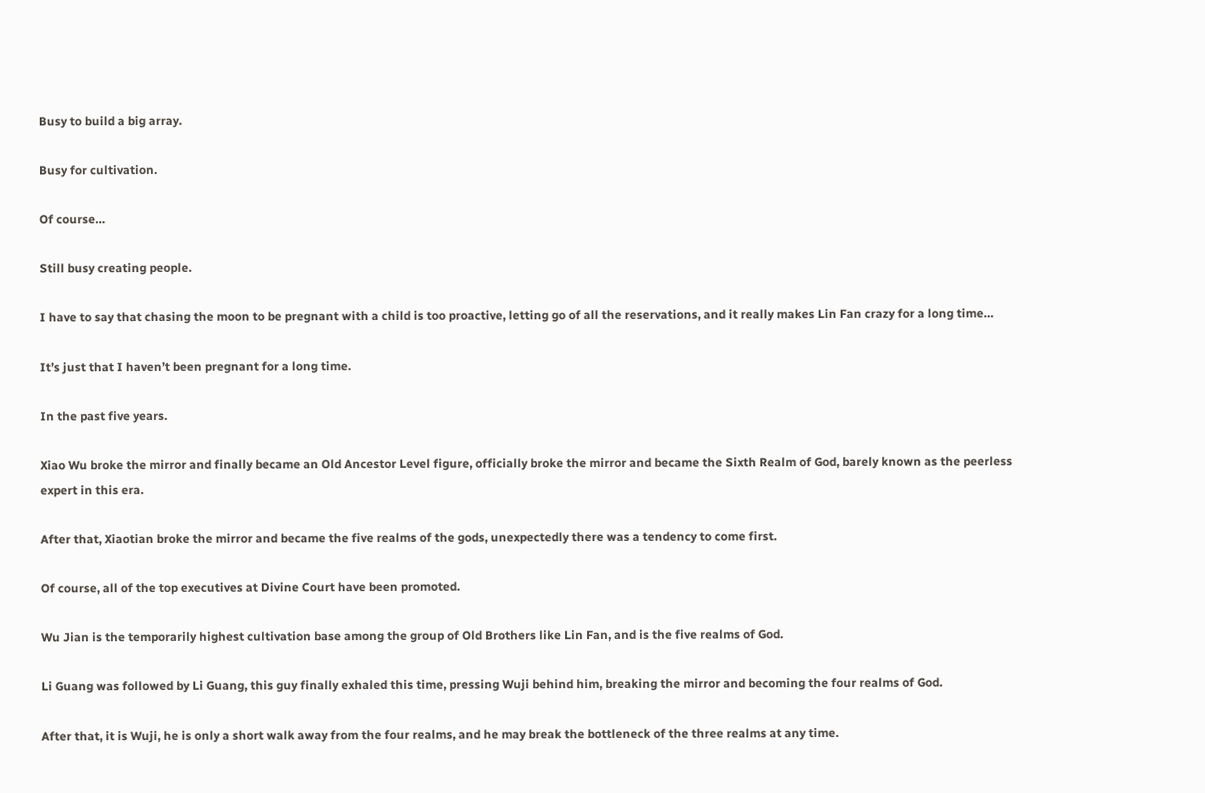Busy to build a big array.

Busy for cultivation.

Of course…

Still busy creating people.

I have to say that chasing the moon to be pregnant with a child is too proactive, letting go of all the reservations, and it really makes Lin Fan crazy for a long time…

It’s just that I haven’t been pregnant for a long time.

In the past five years.

Xiao Wu broke the mirror and finally became an Old Ancestor Level figure, officially broke the mirror and became the Sixth Realm of God, barely known as the peerless expert in this era.

After that, Xiaotian broke the mirror and became the five realms of the gods, unexpectedly there was a tendency to come first.

Of course, all of the top executives at Divine Court have been promoted.

Wu Jian is the temporarily highest cultivation base among the group of Old Brothers like Lin Fan, and is the five realms of God.

Li Guang was followed by Li Guang, this guy finally exhaled this time, pressing Wuji behind him, breaking the mirror and becoming the four realms of God.

After that, it is Wuji, he is only a short walk away from the four realms, and he may break the bottleneck of the three realms at any time.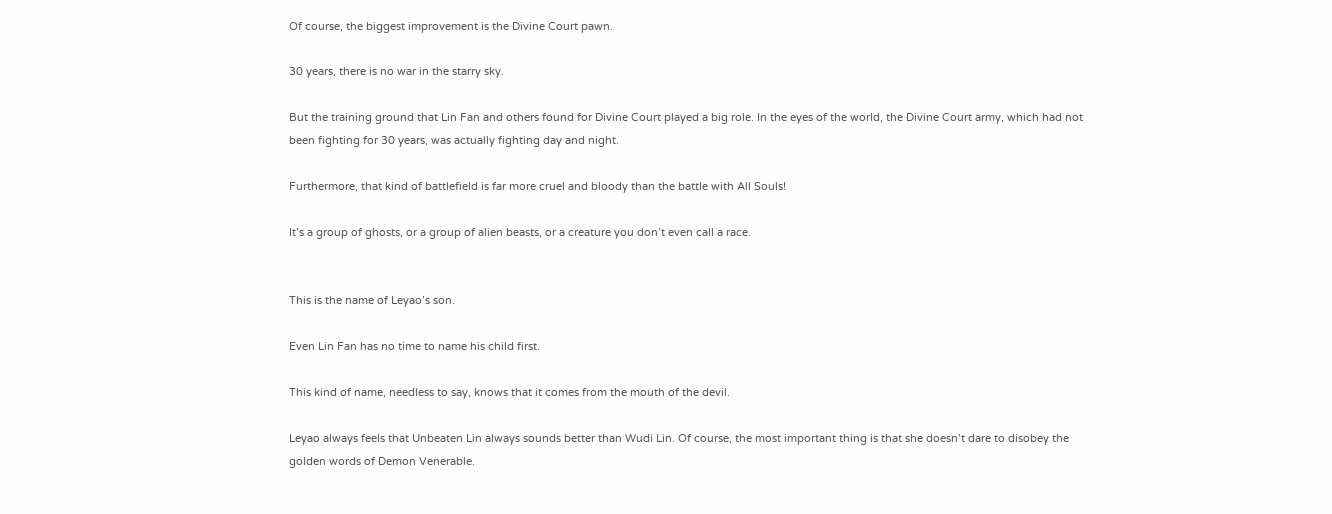Of course, the biggest improvement is the Divine Court pawn.

30 years, there is no war in the starry sky.

But the training ground that Lin Fan and others found for Divine Court played a big role. In the eyes of the world, the Divine Court army, which had not been fighting for 30 years, was actually fighting day and night.

Furthermore, that kind of battlefield is far more cruel and bloody than the battle with All Souls!

It’s a group of ghosts, or a group of alien beasts, or a creature you don’t even call a race.


This is the name of Leyao’s son.

Even Lin Fan has no time to name his child first.

This kind of name, needless to say, knows that it comes from the mouth of the devil.

Leyao always feels that Unbeaten Lin always sounds better than Wudi Lin. Of course, the most important thing is that she doesn’t dare to disobey the golden words of Demon Venerable.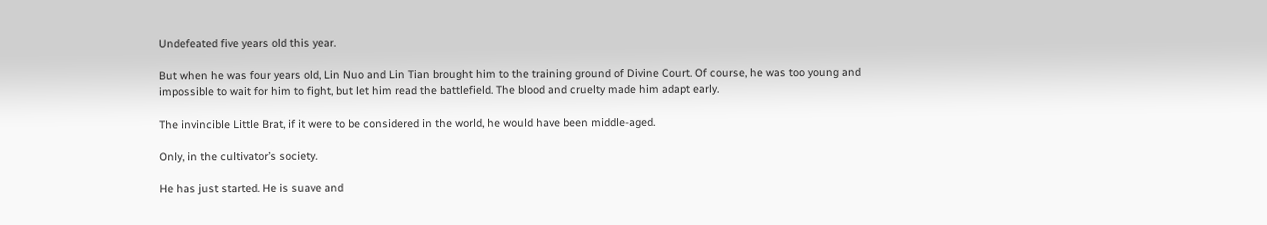Undefeated five years old this year.

But when he was four years old, Lin Nuo and Lin Tian brought him to the training ground of Divine Court. Of course, he was too young and impossible to wait for him to fight, but let him read the battlefield. The blood and cruelty made him adapt early.

The invincible Little Brat, if it were to be considered in the world, he would have been middle-aged.

Only, in the cultivator’s society.

He has just started. He is suave and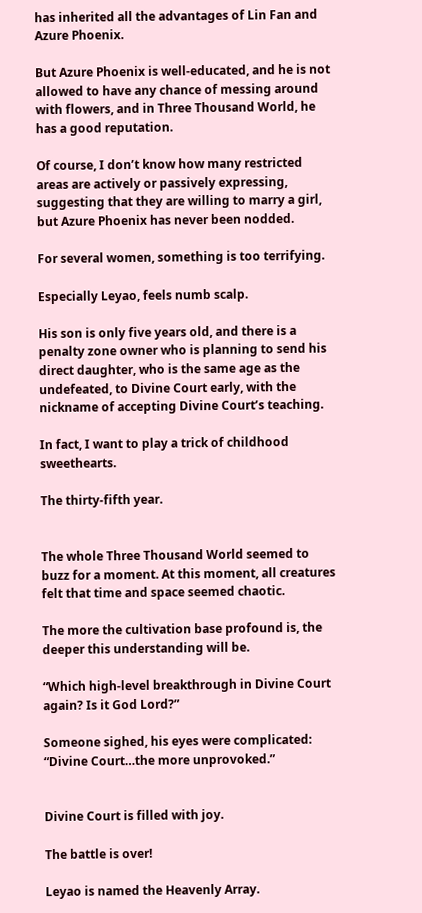has inherited all the advantages of Lin Fan and Azure Phoenix.

But Azure Phoenix is well-educated, and he is not allowed to have any chance of messing around with flowers, and in Three Thousand World, he has a good reputation.

Of course, I don’t know how many restricted areas are actively or passively expressing, suggesting that they are willing to marry a girl, but Azure Phoenix has never been nodded.

For several women, something is too terrifying.

Especially Leyao, feels numb scalp.

His son is only five years old, and there is a penalty zone owner who is planning to send his direct daughter, who is the same age as the undefeated, to Divine Court early, with the nickname of accepting Divine Court’s teaching.

In fact, I want to play a trick of childhood sweethearts.

The thirty-fifth year.


The whole Three Thousand World seemed to buzz for a moment. At this moment, all creatures felt that time and space seemed chaotic.

The more the cultivation base profound is, the deeper this understanding will be.

“Which high-level breakthrough in Divine Court again? Is it God Lord?”

Someone sighed, his eyes were complicated: “Divine Court…the more unprovoked.”


Divine Court is filled with joy.

The battle is over!

Leyao is named the Heavenly Array.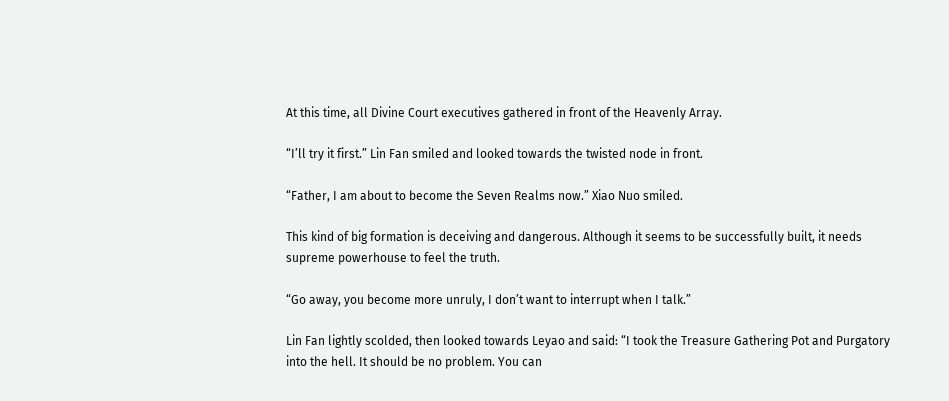At this time, all Divine Court executives gathered in front of the Heavenly Array.

“I’ll try it first.” Lin Fan smiled and looked towards the twisted node in front.

“Father, I am about to become the Seven Realms now.” Xiao Nuo smiled.

This kind of big formation is deceiving and dangerous. Although it seems to be successfully built, it needs supreme powerhouse to feel the truth.

“Go away, you become more unruly, I don’t want to interrupt when I talk.”

Lin Fan lightly scolded, then looked towards Leyao and said: “I took the Treasure Gathering Pot and Purgatory into the hell. It should be no problem. You can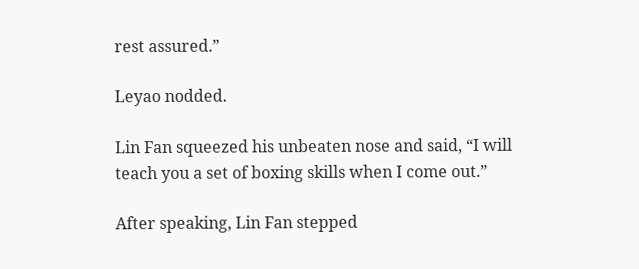rest assured.”

Leyao nodded.

Lin Fan squeezed his unbeaten nose and said, “I will teach you a set of boxing skills when I come out.”

After speaking, Lin Fan stepped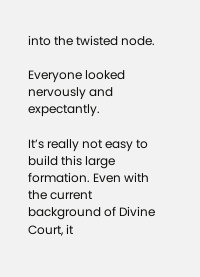into the twisted node.

Everyone looked nervously and expectantly.

It’s really not easy to build this large formation. Even with the current background of Divine Court, it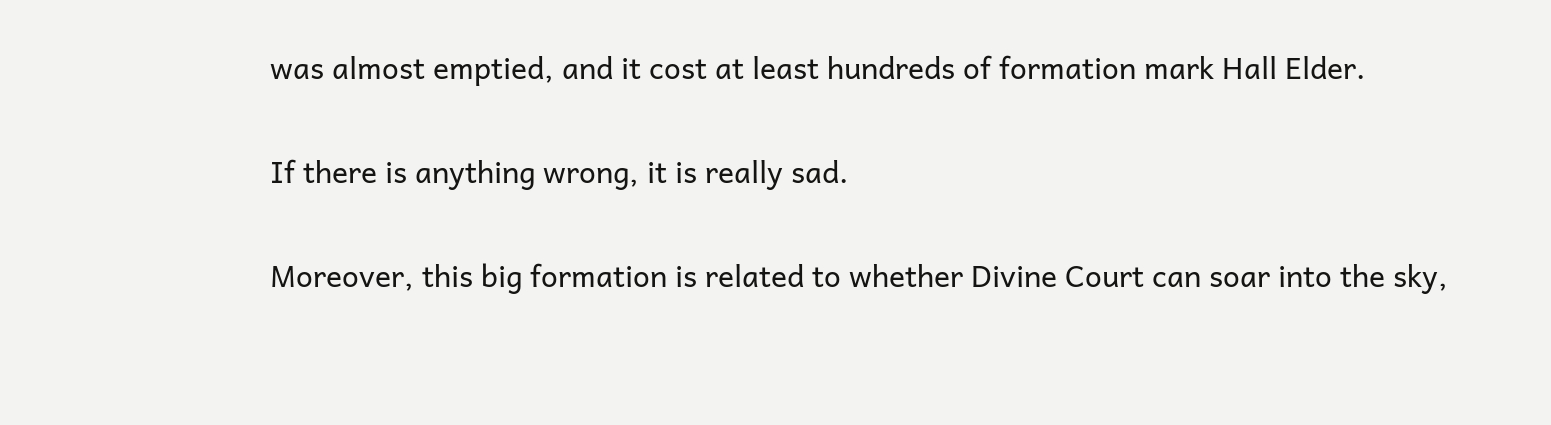was almost emptied, and it cost at least hundreds of formation mark Hall Elder.

If there is anything wrong, it is really sad.

Moreover, this big formation is related to whether Divine Court can soar into the sky,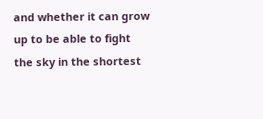and whether it can grow up to be able to fight the sky in the shortest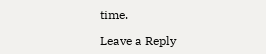time.

Leave a Reply